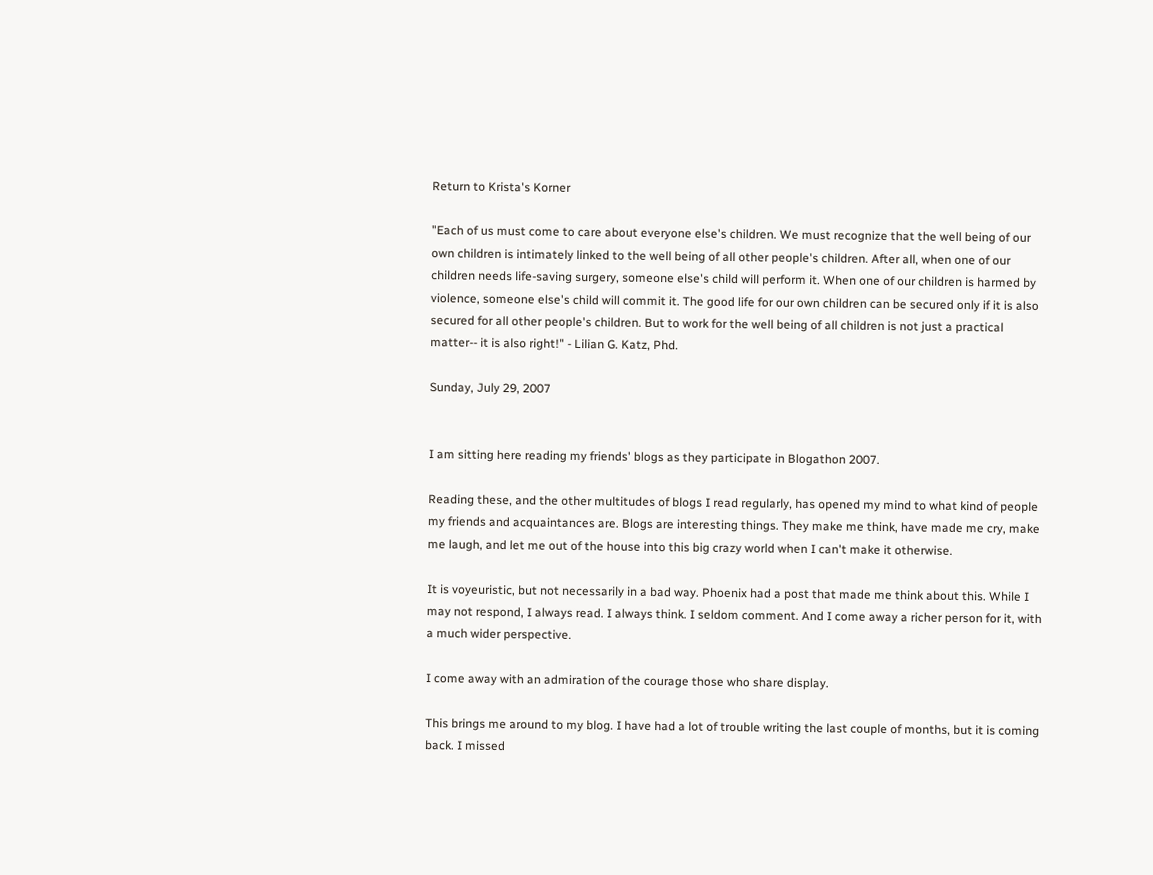Return to Krista's Korner

"Each of us must come to care about everyone else's children. We must recognize that the well being of our own children is intimately linked to the well being of all other people's children. After all, when one of our children needs life-saving surgery, someone else's child will perform it. When one of our children is harmed by violence, someone else's child will commit it. The good life for our own children can be secured only if it is also secured for all other people's children. But to work for the well being of all children is not just a practical matter-- it is also right!" - Lilian G. Katz, Phd.

Sunday, July 29, 2007


I am sitting here reading my friends' blogs as they participate in Blogathon 2007.

Reading these, and the other multitudes of blogs I read regularly, has opened my mind to what kind of people my friends and acquaintances are. Blogs are interesting things. They make me think, have made me cry, make me laugh, and let me out of the house into this big crazy world when I can't make it otherwise.

It is voyeuristic, but not necessarily in a bad way. Phoenix had a post that made me think about this. While I may not respond, I always read. I always think. I seldom comment. And I come away a richer person for it, with a much wider perspective.

I come away with an admiration of the courage those who share display.

This brings me around to my blog. I have had a lot of trouble writing the last couple of months, but it is coming back. I missed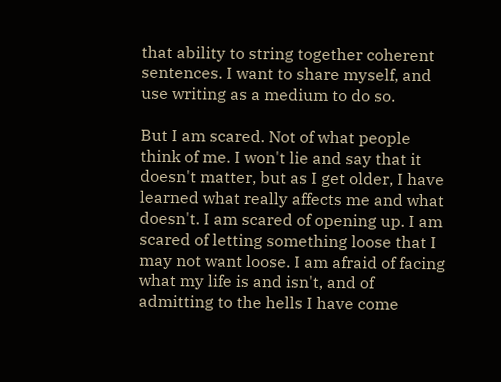that ability to string together coherent sentences. I want to share myself, and use writing as a medium to do so.

But I am scared. Not of what people think of me. I won't lie and say that it doesn't matter, but as I get older, I have learned what really affects me and what doesn't. I am scared of opening up. I am scared of letting something loose that I may not want loose. I am afraid of facing what my life is and isn't, and of admitting to the hells I have come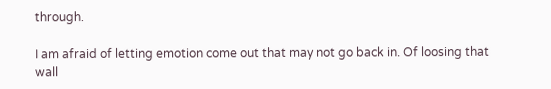through.

I am afraid of letting emotion come out that may not go back in. Of loosing that wall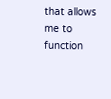that allows me to function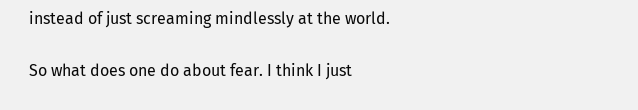instead of just screaming mindlessly at the world.

So what does one do about fear. I think I just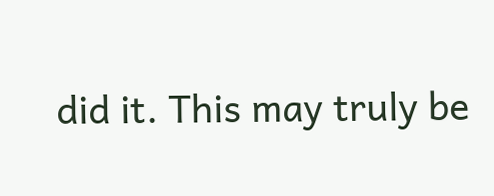did it. This may truly be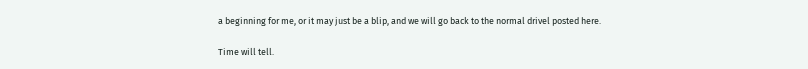a beginning for me, or it may just be a blip, and we will go back to the normal drivel posted here.

Time will tell.